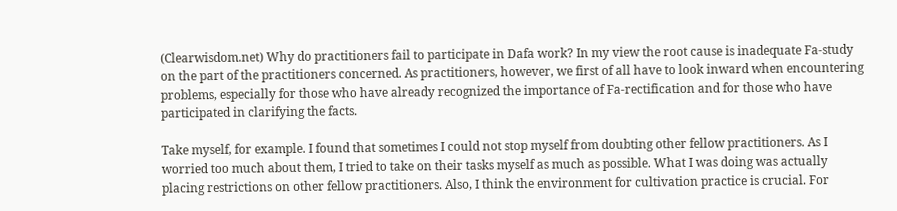(Clearwisdom.net) Why do practitioners fail to participate in Dafa work? In my view the root cause is inadequate Fa-study on the part of the practitioners concerned. As practitioners, however, we first of all have to look inward when encountering problems, especially for those who have already recognized the importance of Fa-rectification and for those who have participated in clarifying the facts.

Take myself, for example. I found that sometimes I could not stop myself from doubting other fellow practitioners. As I worried too much about them, I tried to take on their tasks myself as much as possible. What I was doing was actually placing restrictions on other fellow practitioners. Also, I think the environment for cultivation practice is crucial. For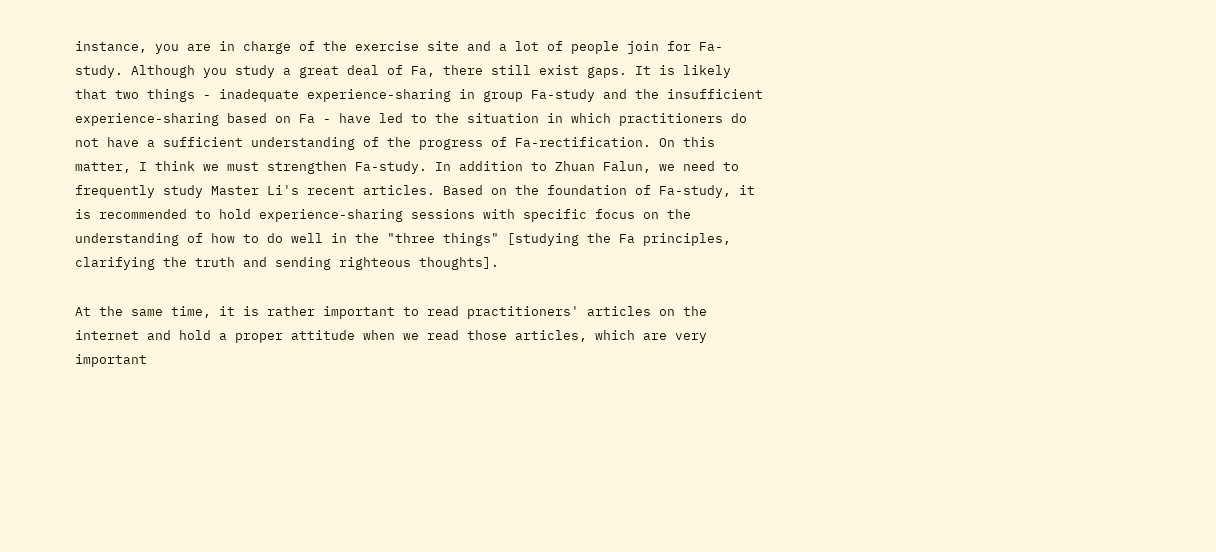instance, you are in charge of the exercise site and a lot of people join for Fa-study. Although you study a great deal of Fa, there still exist gaps. It is likely that two things - inadequate experience-sharing in group Fa-study and the insufficient experience-sharing based on Fa - have led to the situation in which practitioners do not have a sufficient understanding of the progress of Fa-rectification. On this matter, I think we must strengthen Fa-study. In addition to Zhuan Falun, we need to frequently study Master Li's recent articles. Based on the foundation of Fa-study, it is recommended to hold experience-sharing sessions with specific focus on the understanding of how to do well in the "three things" [studying the Fa principles, clarifying the truth and sending righteous thoughts].

At the same time, it is rather important to read practitioners' articles on the internet and hold a proper attitude when we read those articles, which are very important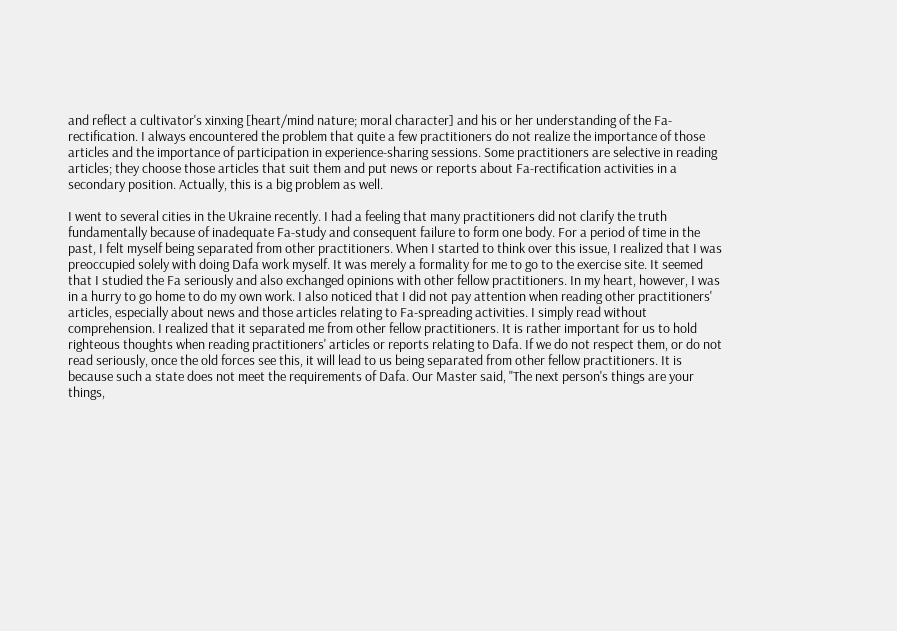and reflect a cultivator's xinxing [heart/mind nature; moral character] and his or her understanding of the Fa-rectification. I always encountered the problem that quite a few practitioners do not realize the importance of those articles and the importance of participation in experience-sharing sessions. Some practitioners are selective in reading articles; they choose those articles that suit them and put news or reports about Fa-rectification activities in a secondary position. Actually, this is a big problem as well.

I went to several cities in the Ukraine recently. I had a feeling that many practitioners did not clarify the truth fundamentally because of inadequate Fa-study and consequent failure to form one body. For a period of time in the past, I felt myself being separated from other practitioners. When I started to think over this issue, I realized that I was preoccupied solely with doing Dafa work myself. It was merely a formality for me to go to the exercise site. It seemed that I studied the Fa seriously and also exchanged opinions with other fellow practitioners. In my heart, however, I was in a hurry to go home to do my own work. I also noticed that I did not pay attention when reading other practitioners' articles, especially about news and those articles relating to Fa-spreading activities. I simply read without comprehension. I realized that it separated me from other fellow practitioners. It is rather important for us to hold righteous thoughts when reading practitioners' articles or reports relating to Dafa. If we do not respect them, or do not read seriously, once the old forces see this, it will lead to us being separated from other fellow practitioners. It is because such a state does not meet the requirements of Dafa. Our Master said, "The next person's things are your things,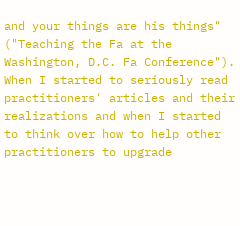and your things are his things" ("Teaching the Fa at the Washington, D.C. Fa Conference"). When I started to seriously read practitioners' articles and their realizations and when I started to think over how to help other practitioners to upgrade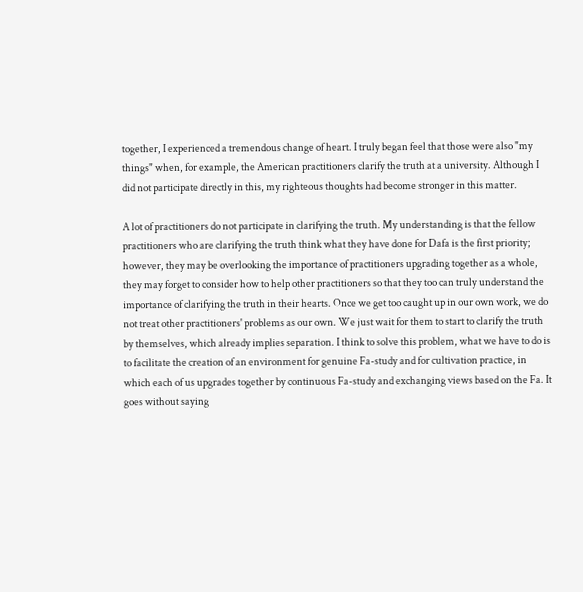together, I experienced a tremendous change of heart. I truly began feel that those were also "my things" when, for example, the American practitioners clarify the truth at a university. Although I did not participate directly in this, my righteous thoughts had become stronger in this matter.

A lot of practitioners do not participate in clarifying the truth. My understanding is that the fellow practitioners who are clarifying the truth think what they have done for Dafa is the first priority; however, they may be overlooking the importance of practitioners upgrading together as a whole, they may forget to consider how to help other practitioners so that they too can truly understand the importance of clarifying the truth in their hearts. Once we get too caught up in our own work, we do not treat other practitioners' problems as our own. We just wait for them to start to clarify the truth by themselves, which already implies separation. I think to solve this problem, what we have to do is to facilitate the creation of an environment for genuine Fa-study and for cultivation practice, in which each of us upgrades together by continuous Fa-study and exchanging views based on the Fa. It goes without saying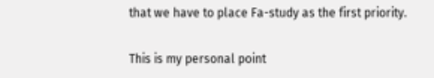that we have to place Fa-study as the first priority.

This is my personal point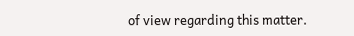of view regarding this matter.